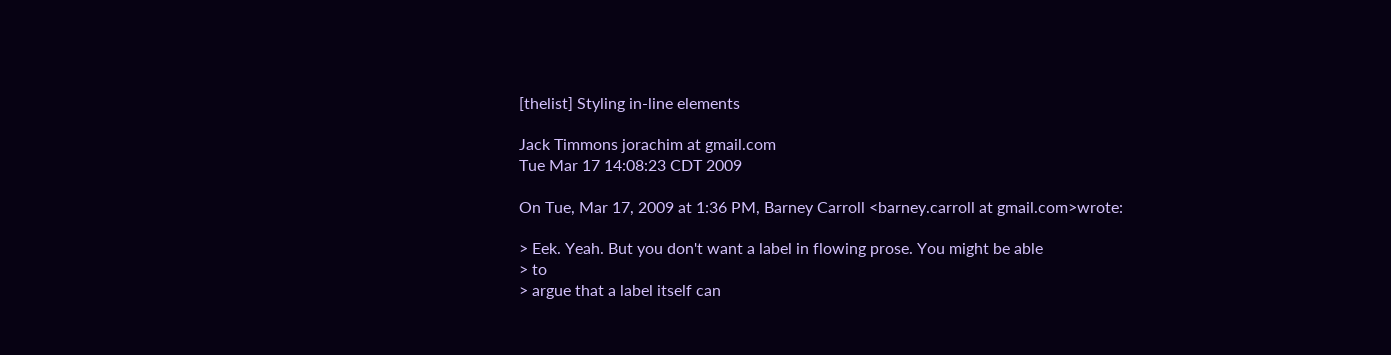[thelist] Styling in-line elements

Jack Timmons jorachim at gmail.com
Tue Mar 17 14:08:23 CDT 2009

On Tue, Mar 17, 2009 at 1:36 PM, Barney Carroll <barney.carroll at gmail.com>wrote:

> Eek. Yeah. But you don't want a label in flowing prose. You might be able
> to
> argue that a label itself can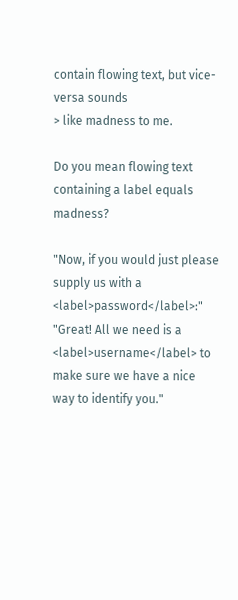contain flowing text, but vice-versa sounds
> like madness to me.

Do you mean flowing text containing a label equals madness?

"Now, if you would just please supply us with a <label>password</label>:"
"Great! All we need is a <label>username</label> to make sure we have a nice
way to identify you."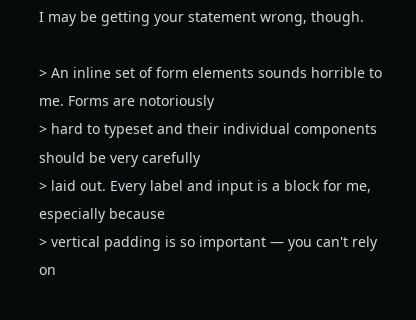I may be getting your statement wrong, though.

> An inline set of form elements sounds horrible to me. Forms are notoriously
> hard to typeset and their individual components should be very carefully
> laid out. Every label and input is a block for me, especially because
> vertical padding is so important — you can't rely on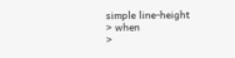simple line-height
> when
>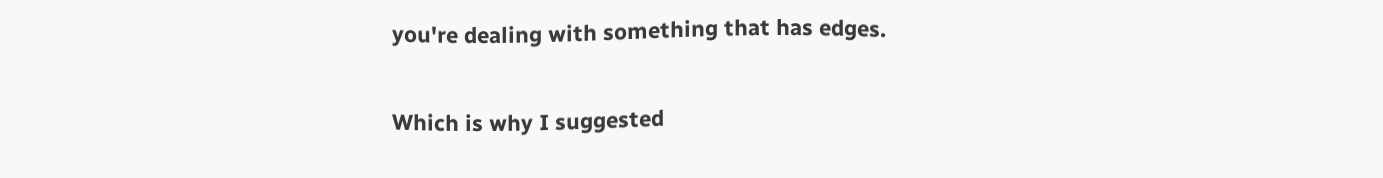you're dealing with something that has edges.

Which is why I suggested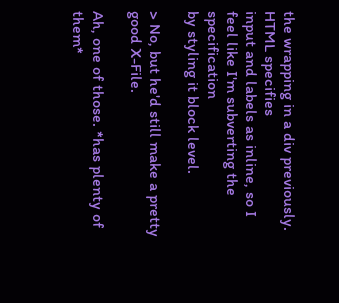the wrapping in a div previously. HTML specifies
input and labels as inline, so I feel like I'm subverting the specification
by styling it block level.

> No, but he'd still make a pretty good X-File.

Ah, one of those. *has plenty of them*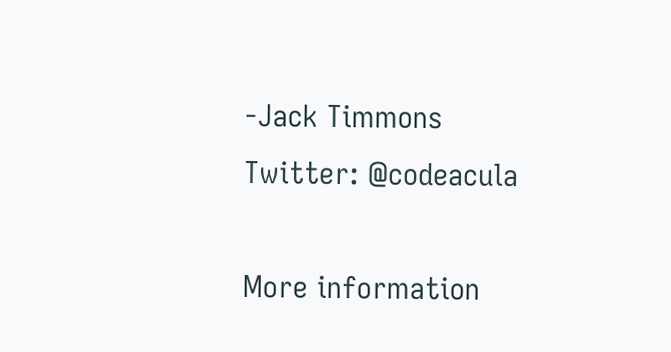-Jack Timmons
Twitter: @codeacula

More information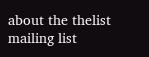about the thelist mailing list